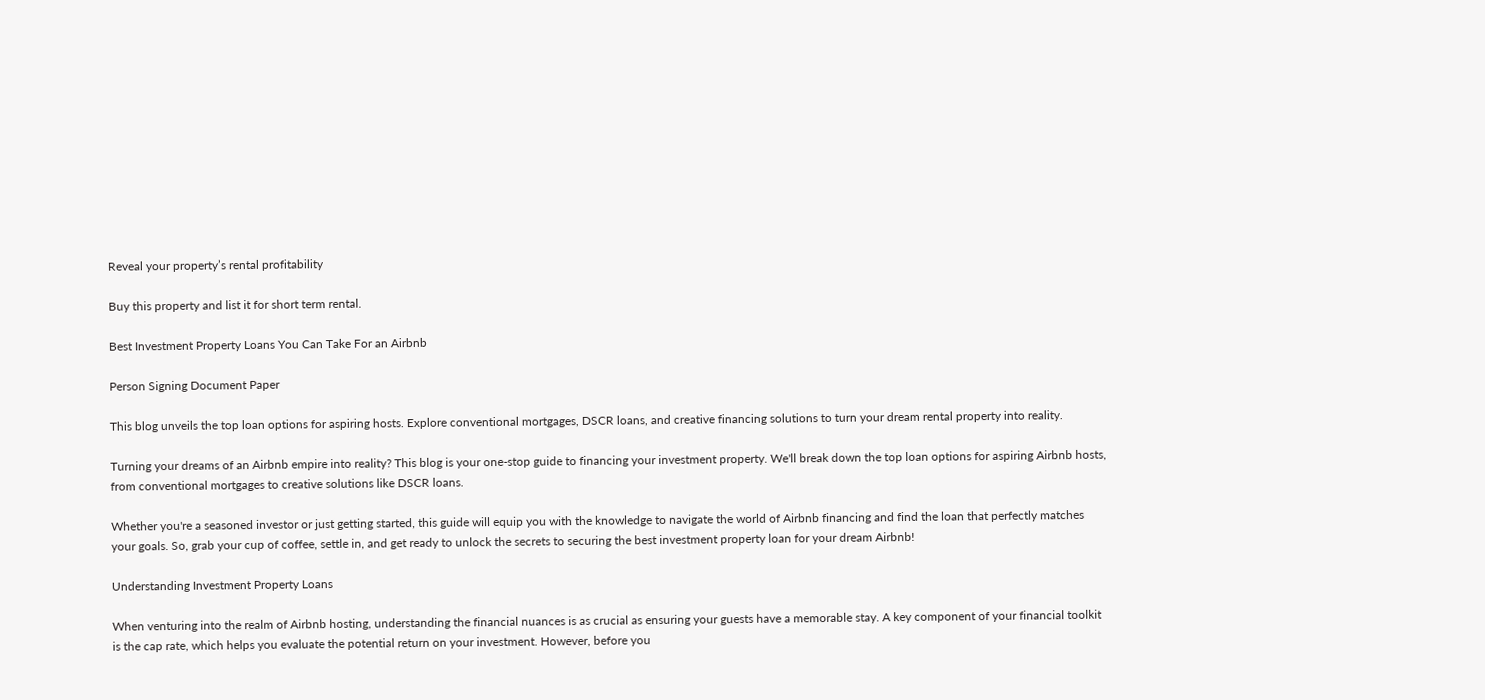Reveal your property’s rental profitability

Buy this property and list it for short term rental.

Best Investment Property Loans You Can Take For an Airbnb

Person Signing Document Paper

This blog unveils the top loan options for aspiring hosts. Explore conventional mortgages, DSCR loans, and creative financing solutions to turn your dream rental property into reality.

Turning your dreams of an Airbnb empire into reality? This blog is your one-stop guide to financing your investment property. We'll break down the top loan options for aspiring Airbnb hosts, from conventional mortgages to creative solutions like DSCR loans.

Whether you're a seasoned investor or just getting started, this guide will equip you with the knowledge to navigate the world of Airbnb financing and find the loan that perfectly matches your goals. So, grab your cup of coffee, settle in, and get ready to unlock the secrets to securing the best investment property loan for your dream Airbnb!

Understanding Investment Property Loans

When venturing into the realm of Airbnb hosting, understanding the financial nuances is as crucial as ensuring your guests have a memorable stay. A key component of your financial toolkit is the cap rate, which helps you evaluate the potential return on your investment. However, before you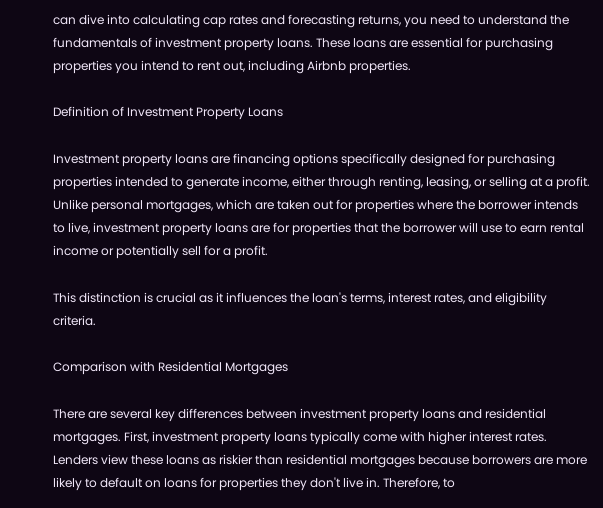can dive into calculating cap rates and forecasting returns, you need to understand the fundamentals of investment property loans. These loans are essential for purchasing properties you intend to rent out, including Airbnb properties.

Definition of Investment Property Loans

Investment property loans are financing options specifically designed for purchasing properties intended to generate income, either through renting, leasing, or selling at a profit. Unlike personal mortgages, which are taken out for properties where the borrower intends to live, investment property loans are for properties that the borrower will use to earn rental income or potentially sell for a profit.

This distinction is crucial as it influences the loan's terms, interest rates, and eligibility criteria.

Comparison with Residential Mortgages

There are several key differences between investment property loans and residential mortgages. First, investment property loans typically come with higher interest rates. Lenders view these loans as riskier than residential mortgages because borrowers are more likely to default on loans for properties they don't live in. Therefore, to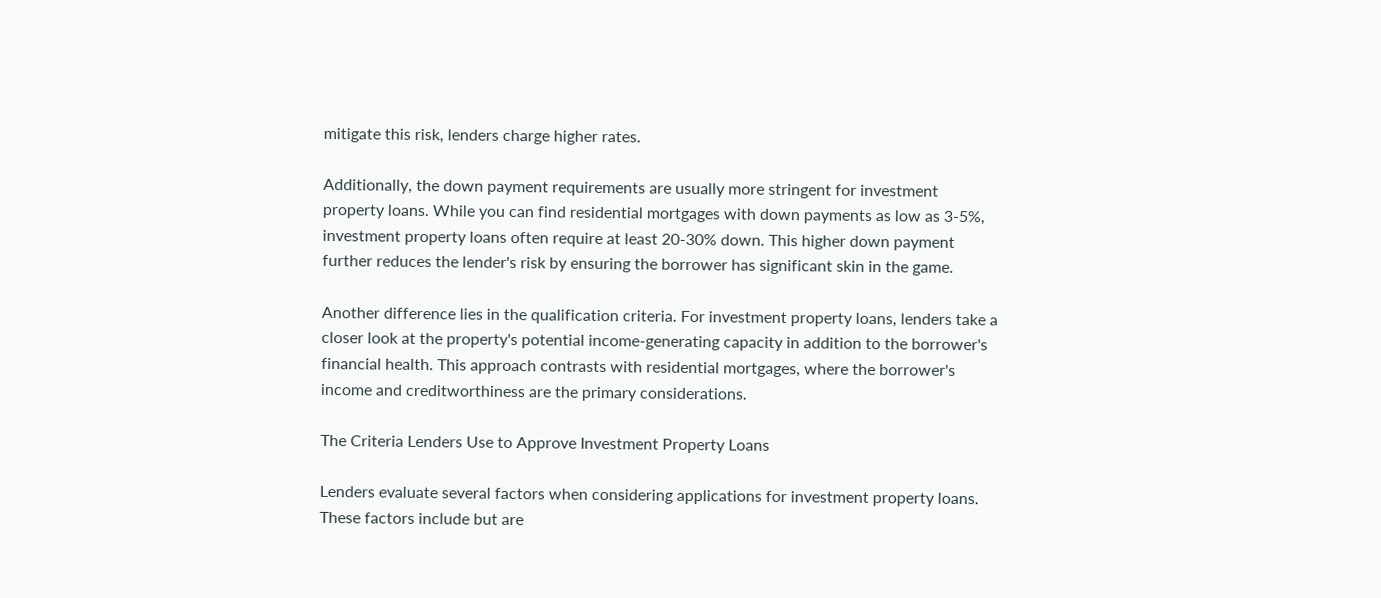mitigate this risk, lenders charge higher rates.

Additionally, the down payment requirements are usually more stringent for investment property loans. While you can find residential mortgages with down payments as low as 3-5%, investment property loans often require at least 20-30% down. This higher down payment further reduces the lender's risk by ensuring the borrower has significant skin in the game.

Another difference lies in the qualification criteria. For investment property loans, lenders take a closer look at the property's potential income-generating capacity in addition to the borrower's financial health. This approach contrasts with residential mortgages, where the borrower's income and creditworthiness are the primary considerations.

The Criteria Lenders Use to Approve Investment Property Loans

Lenders evaluate several factors when considering applications for investment property loans. These factors include but are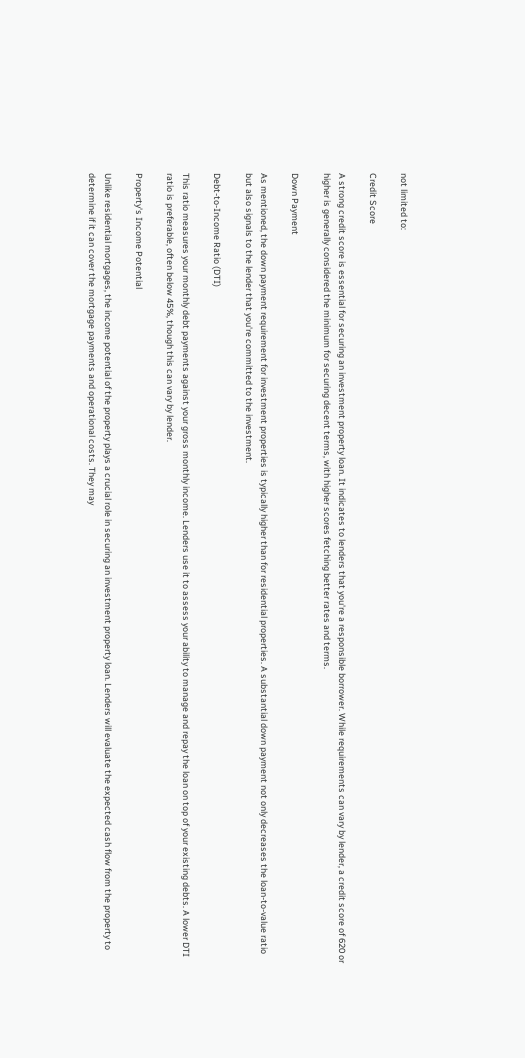not limited to:

Credit Score

A strong credit score is essential for securing an investment property loan. It indicates to lenders that you're a responsible borrower. While requirements can vary by lender, a credit score of 620 or higher is generally considered the minimum for securing decent terms, with higher scores fetching better rates and terms.

Down Payment

As mentioned, the down payment requirement for investment properties is typically higher than for residential properties. A substantial down payment not only decreases the loan-to-value ratio but also signals to the lender that you're committed to the investment.

Debt-to-Income Ratio (DTI)

This ratio measures your monthly debt payments against your gross monthly income. Lenders use it to assess your ability to manage and repay the loan on top of your existing debts. A lower DTI ratio is preferable, often below 45%, though this can vary by lender.

Property's Income Potential

Unlike residential mortgages, the income potential of the property plays a crucial role in securing an investment property loan. Lenders will evaluate the expected cash flow from the property to determine if it can cover the mortgage payments and operational costs. They may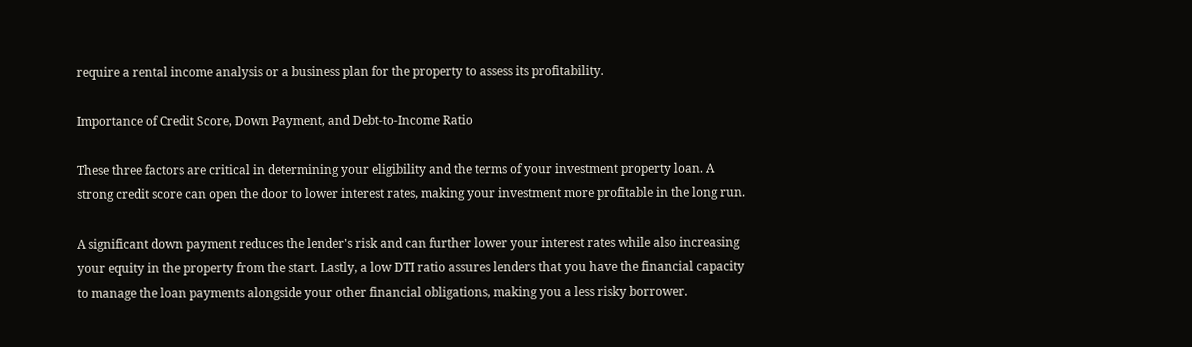require a rental income analysis or a business plan for the property to assess its profitability.

Importance of Credit Score, Down Payment, and Debt-to-Income Ratio

These three factors are critical in determining your eligibility and the terms of your investment property loan. A strong credit score can open the door to lower interest rates, making your investment more profitable in the long run.

A significant down payment reduces the lender's risk and can further lower your interest rates while also increasing your equity in the property from the start. Lastly, a low DTI ratio assures lenders that you have the financial capacity to manage the loan payments alongside your other financial obligations, making you a less risky borrower.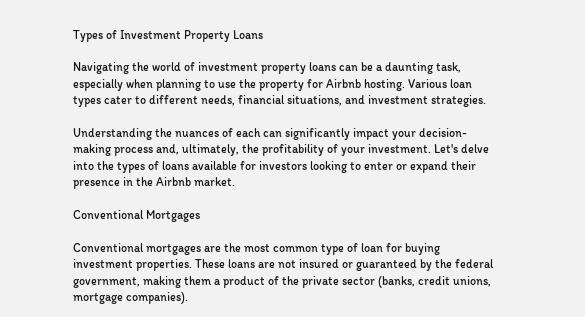Types of Investment Property Loans

Navigating the world of investment property loans can be a daunting task, especially when planning to use the property for Airbnb hosting. Various loan types cater to different needs, financial situations, and investment strategies.

Understanding the nuances of each can significantly impact your decision-making process and, ultimately, the profitability of your investment. Let's delve into the types of loans available for investors looking to enter or expand their presence in the Airbnb market.

Conventional Mortgages

Conventional mortgages are the most common type of loan for buying investment properties. These loans are not insured or guaranteed by the federal government, making them a product of the private sector (banks, credit unions, mortgage companies).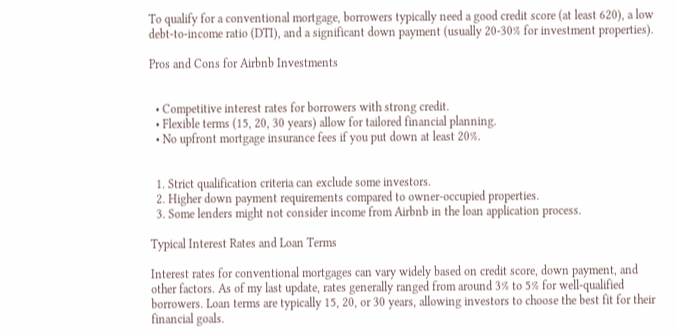To qualify for a conventional mortgage, borrowers typically need a good credit score (at least 620), a low debt-to-income ratio (DTI), and a significant down payment (usually 20-30% for investment properties).

Pros and Cons for Airbnb Investments


  • Competitive interest rates for borrowers with strong credit.
  • Flexible terms (15, 20, 30 years) allow for tailored financial planning.
  • No upfront mortgage insurance fees if you put down at least 20%.


  1. Strict qualification criteria can exclude some investors.
  2. Higher down payment requirements compared to owner-occupied properties.
  3. Some lenders might not consider income from Airbnb in the loan application process.

Typical Interest Rates and Loan Terms

Interest rates for conventional mortgages can vary widely based on credit score, down payment, and other factors. As of my last update, rates generally ranged from around 3% to 5% for well-qualified borrowers. Loan terms are typically 15, 20, or 30 years, allowing investors to choose the best fit for their financial goals.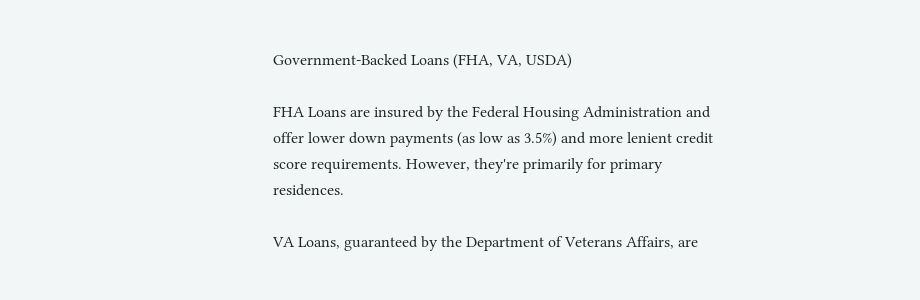Government-Backed Loans (FHA, VA, USDA)

FHA Loans are insured by the Federal Housing Administration and offer lower down payments (as low as 3.5%) and more lenient credit score requirements. However, they're primarily for primary residences.

VA Loans, guaranteed by the Department of Veterans Affairs, are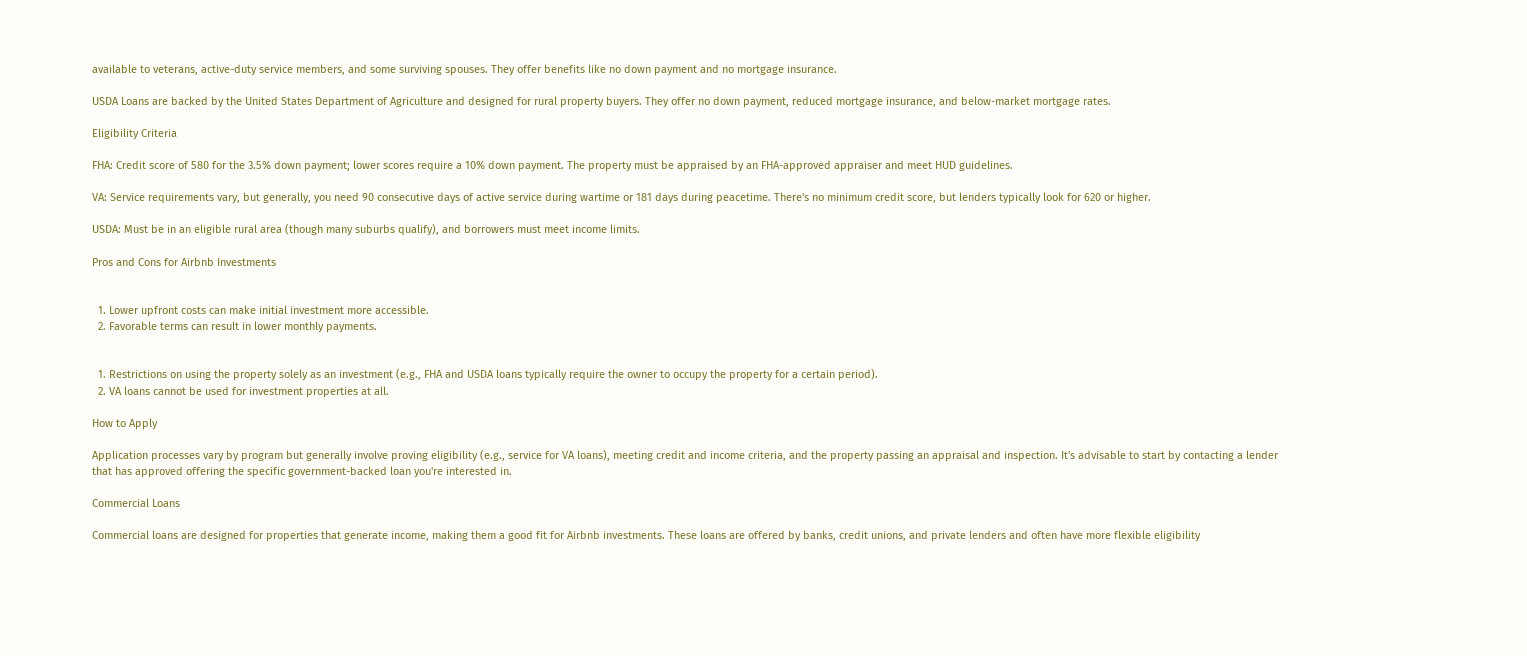available to veterans, active-duty service members, and some surviving spouses. They offer benefits like no down payment and no mortgage insurance.

USDA Loans are backed by the United States Department of Agriculture and designed for rural property buyers. They offer no down payment, reduced mortgage insurance, and below-market mortgage rates.

Eligibility Criteria

FHA: Credit score of 580 for the 3.5% down payment; lower scores require a 10% down payment. The property must be appraised by an FHA-approved appraiser and meet HUD guidelines.

VA: Service requirements vary, but generally, you need 90 consecutive days of active service during wartime or 181 days during peacetime. There's no minimum credit score, but lenders typically look for 620 or higher.

USDA: Must be in an eligible rural area (though many suburbs qualify), and borrowers must meet income limits.

Pros and Cons for Airbnb Investments


  1. Lower upfront costs can make initial investment more accessible.
  2. Favorable terms can result in lower monthly payments.


  1. Restrictions on using the property solely as an investment (e.g., FHA and USDA loans typically require the owner to occupy the property for a certain period).
  2. VA loans cannot be used for investment properties at all.

How to Apply

Application processes vary by program but generally involve proving eligibility (e.g., service for VA loans), meeting credit and income criteria, and the property passing an appraisal and inspection. It's advisable to start by contacting a lender that has approved offering the specific government-backed loan you're interested in.

Commercial Loans

Commercial loans are designed for properties that generate income, making them a good fit for Airbnb investments. These loans are offered by banks, credit unions, and private lenders and often have more flexible eligibility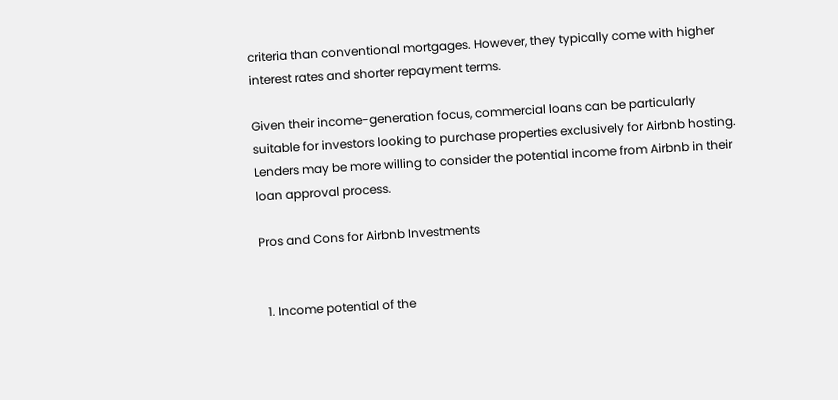criteria than conventional mortgages. However, they typically come with higher interest rates and shorter repayment terms.

Given their income-generation focus, commercial loans can be particularly suitable for investors looking to purchase properties exclusively for Airbnb hosting. Lenders may be more willing to consider the potential income from Airbnb in their loan approval process.

Pros and Cons for Airbnb Investments


  1. Income potential of the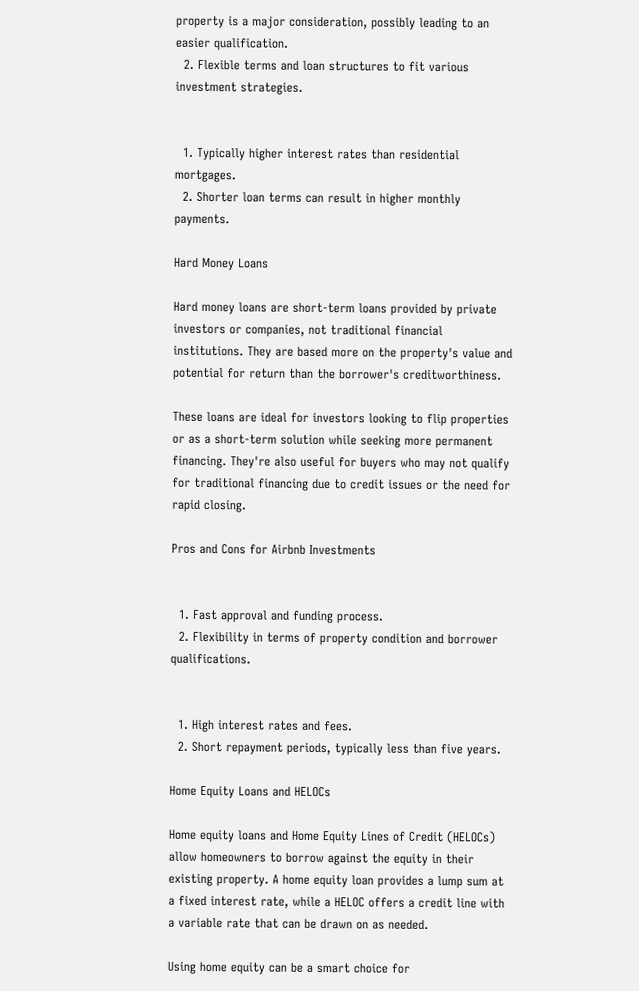property is a major consideration, possibly leading to an easier qualification.
  2. Flexible terms and loan structures to fit various investment strategies.


  1. Typically higher interest rates than residential mortgages.
  2. Shorter loan terms can result in higher monthly payments.

Hard Money Loans

Hard money loans are short-term loans provided by private investors or companies, not traditional financial institutions. They are based more on the property's value and potential for return than the borrower's creditworthiness.

These loans are ideal for investors looking to flip properties or as a short-term solution while seeking more permanent financing. They're also useful for buyers who may not qualify for traditional financing due to credit issues or the need for rapid closing.

Pros and Cons for Airbnb Investments


  1. Fast approval and funding process.
  2. Flexibility in terms of property condition and borrower qualifications.


  1. High interest rates and fees.
  2. Short repayment periods, typically less than five years.

Home Equity Loans and HELOCs

Home equity loans and Home Equity Lines of Credit (HELOCs) allow homeowners to borrow against the equity in their existing property. A home equity loan provides a lump sum at a fixed interest rate, while a HELOC offers a credit line with a variable rate that can be drawn on as needed.

Using home equity can be a smart choice for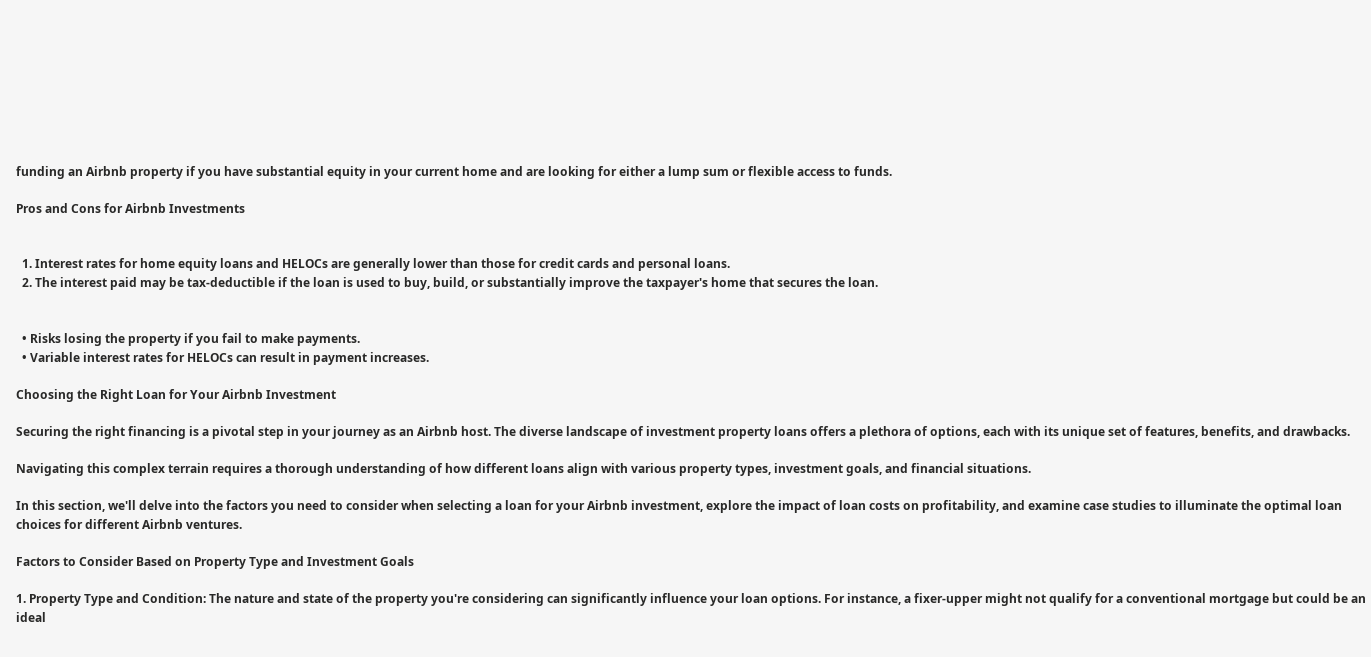funding an Airbnb property if you have substantial equity in your current home and are looking for either a lump sum or flexible access to funds.

Pros and Cons for Airbnb Investments


  1. Interest rates for home equity loans and HELOCs are generally lower than those for credit cards and personal loans.
  2. The interest paid may be tax-deductible if the loan is used to buy, build, or substantially improve the taxpayer's home that secures the loan.


  • Risks losing the property if you fail to make payments.
  • Variable interest rates for HELOCs can result in payment increases.

Choosing the Right Loan for Your Airbnb Investment

Securing the right financing is a pivotal step in your journey as an Airbnb host. The diverse landscape of investment property loans offers a plethora of options, each with its unique set of features, benefits, and drawbacks.

Navigating this complex terrain requires a thorough understanding of how different loans align with various property types, investment goals, and financial situations.

In this section, we'll delve into the factors you need to consider when selecting a loan for your Airbnb investment, explore the impact of loan costs on profitability, and examine case studies to illuminate the optimal loan choices for different Airbnb ventures.

Factors to Consider Based on Property Type and Investment Goals

1. Property Type and Condition: The nature and state of the property you're considering can significantly influence your loan options. For instance, a fixer-upper might not qualify for a conventional mortgage but could be an ideal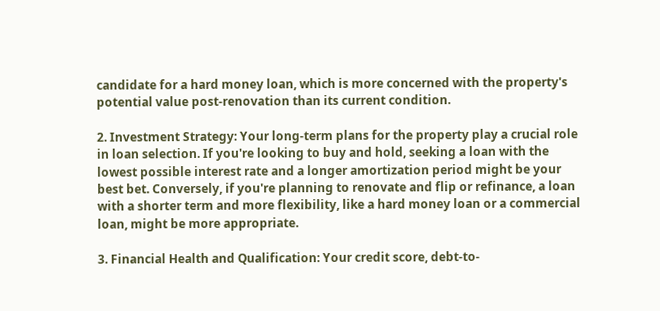candidate for a hard money loan, which is more concerned with the property's potential value post-renovation than its current condition.

2. Investment Strategy: Your long-term plans for the property play a crucial role in loan selection. If you're looking to buy and hold, seeking a loan with the lowest possible interest rate and a longer amortization period might be your best bet. Conversely, if you're planning to renovate and flip or refinance, a loan with a shorter term and more flexibility, like a hard money loan or a commercial loan, might be more appropriate.

3. Financial Health and Qualification: Your credit score, debt-to-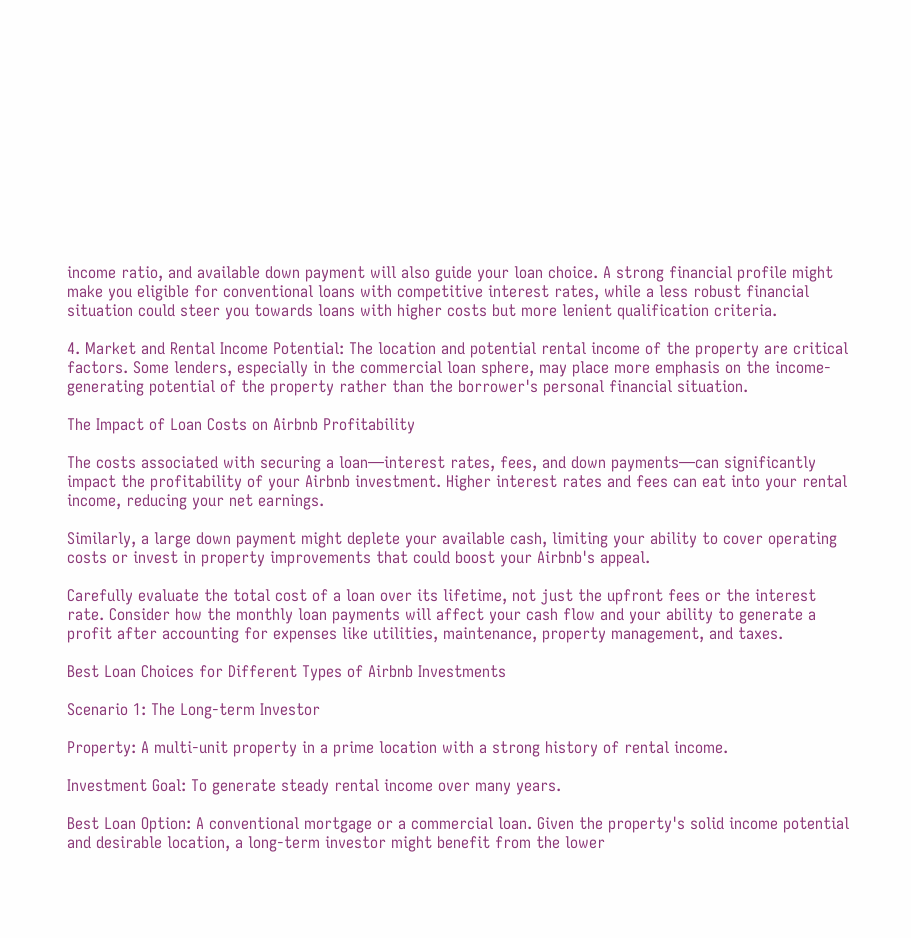income ratio, and available down payment will also guide your loan choice. A strong financial profile might make you eligible for conventional loans with competitive interest rates, while a less robust financial situation could steer you towards loans with higher costs but more lenient qualification criteria.

4. Market and Rental Income Potential: The location and potential rental income of the property are critical factors. Some lenders, especially in the commercial loan sphere, may place more emphasis on the income-generating potential of the property rather than the borrower's personal financial situation.

The Impact of Loan Costs on Airbnb Profitability

The costs associated with securing a loan—interest rates, fees, and down payments—can significantly impact the profitability of your Airbnb investment. Higher interest rates and fees can eat into your rental income, reducing your net earnings.

Similarly, a large down payment might deplete your available cash, limiting your ability to cover operating costs or invest in property improvements that could boost your Airbnb's appeal.

Carefully evaluate the total cost of a loan over its lifetime, not just the upfront fees or the interest rate. Consider how the monthly loan payments will affect your cash flow and your ability to generate a profit after accounting for expenses like utilities, maintenance, property management, and taxes.

Best Loan Choices for Different Types of Airbnb Investments

Scenario 1: The Long-term Investor

Property: A multi-unit property in a prime location with a strong history of rental income.

Investment Goal: To generate steady rental income over many years.

Best Loan Option: A conventional mortgage or a commercial loan. Given the property's solid income potential and desirable location, a long-term investor might benefit from the lower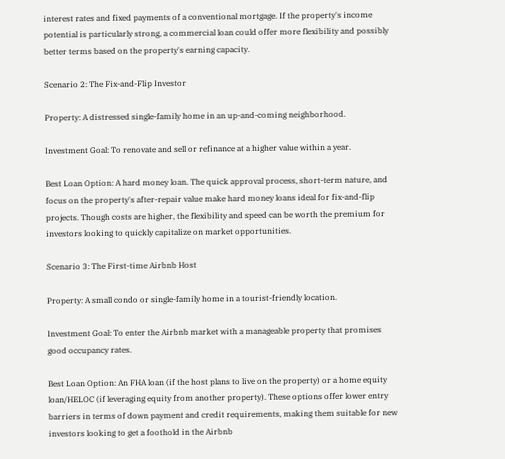interest rates and fixed payments of a conventional mortgage. If the property's income potential is particularly strong, a commercial loan could offer more flexibility and possibly better terms based on the property's earning capacity.

Scenario 2: The Fix-and-Flip Investor

Property: A distressed single-family home in an up-and-coming neighborhood.

Investment Goal: To renovate and sell or refinance at a higher value within a year.

Best Loan Option: A hard money loan. The quick approval process, short-term nature, and focus on the property's after-repair value make hard money loans ideal for fix-and-flip projects. Though costs are higher, the flexibility and speed can be worth the premium for investors looking to quickly capitalize on market opportunities.

Scenario 3: The First-time Airbnb Host

Property: A small condo or single-family home in a tourist-friendly location.

Investment Goal: To enter the Airbnb market with a manageable property that promises good occupancy rates.

Best Loan Option: An FHA loan (if the host plans to live on the property) or a home equity loan/HELOC (if leveraging equity from another property). These options offer lower entry barriers in terms of down payment and credit requirements, making them suitable for new investors looking to get a foothold in the Airbnb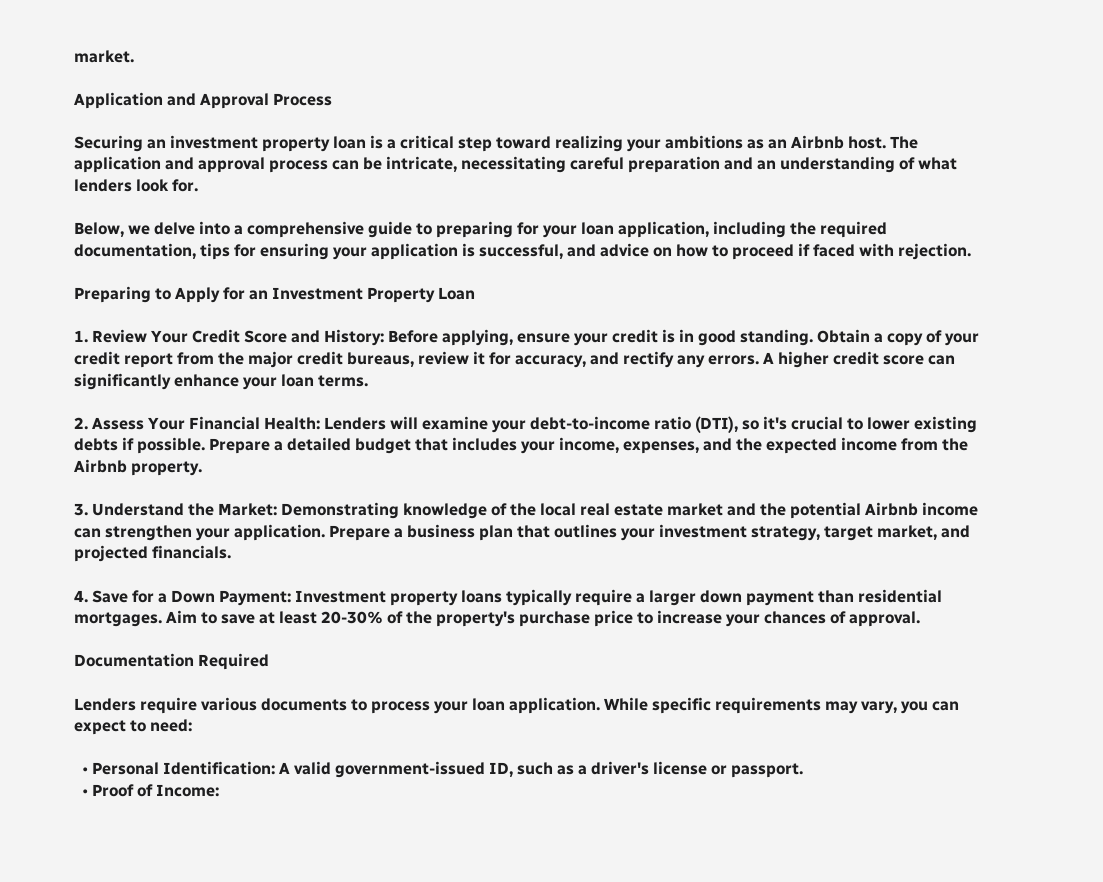market.

Application and Approval Process

Securing an investment property loan is a critical step toward realizing your ambitions as an Airbnb host. The application and approval process can be intricate, necessitating careful preparation and an understanding of what lenders look for.

Below, we delve into a comprehensive guide to preparing for your loan application, including the required documentation, tips for ensuring your application is successful, and advice on how to proceed if faced with rejection.

Preparing to Apply for an Investment Property Loan

1. Review Your Credit Score and History: Before applying, ensure your credit is in good standing. Obtain a copy of your credit report from the major credit bureaus, review it for accuracy, and rectify any errors. A higher credit score can significantly enhance your loan terms.

2. Assess Your Financial Health: Lenders will examine your debt-to-income ratio (DTI), so it's crucial to lower existing debts if possible. Prepare a detailed budget that includes your income, expenses, and the expected income from the Airbnb property.

3. Understand the Market: Demonstrating knowledge of the local real estate market and the potential Airbnb income can strengthen your application. Prepare a business plan that outlines your investment strategy, target market, and projected financials.

4. Save for a Down Payment: Investment property loans typically require a larger down payment than residential mortgages. Aim to save at least 20-30% of the property's purchase price to increase your chances of approval.

Documentation Required

Lenders require various documents to process your loan application. While specific requirements may vary, you can expect to need:

  • Personal Identification: A valid government-issued ID, such as a driver's license or passport.
  • Proof of Income: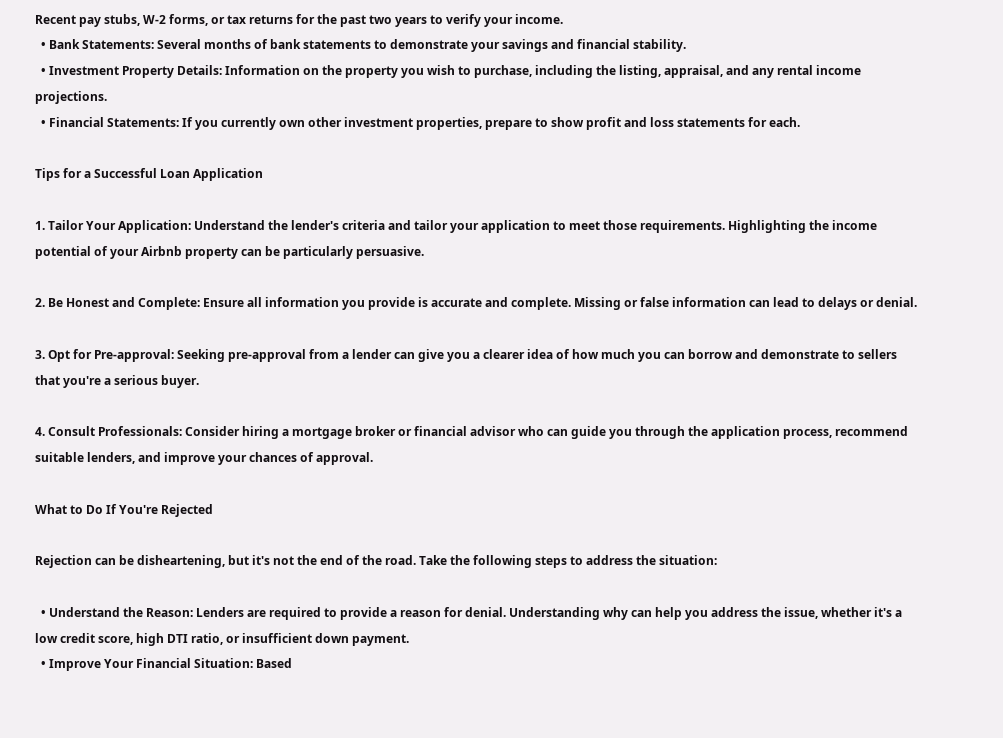Recent pay stubs, W-2 forms, or tax returns for the past two years to verify your income.
  • Bank Statements: Several months of bank statements to demonstrate your savings and financial stability.
  • Investment Property Details: Information on the property you wish to purchase, including the listing, appraisal, and any rental income projections.
  • Financial Statements: If you currently own other investment properties, prepare to show profit and loss statements for each.

Tips for a Successful Loan Application

1. Tailor Your Application: Understand the lender's criteria and tailor your application to meet those requirements. Highlighting the income potential of your Airbnb property can be particularly persuasive.

2. Be Honest and Complete: Ensure all information you provide is accurate and complete. Missing or false information can lead to delays or denial.

3. Opt for Pre-approval: Seeking pre-approval from a lender can give you a clearer idea of how much you can borrow and demonstrate to sellers that you're a serious buyer.

4. Consult Professionals: Consider hiring a mortgage broker or financial advisor who can guide you through the application process, recommend suitable lenders, and improve your chances of approval.

What to Do If You're Rejected

Rejection can be disheartening, but it's not the end of the road. Take the following steps to address the situation:

  • Understand the Reason: Lenders are required to provide a reason for denial. Understanding why can help you address the issue, whether it's a low credit score, high DTI ratio, or insufficient down payment.
  • Improve Your Financial Situation: Based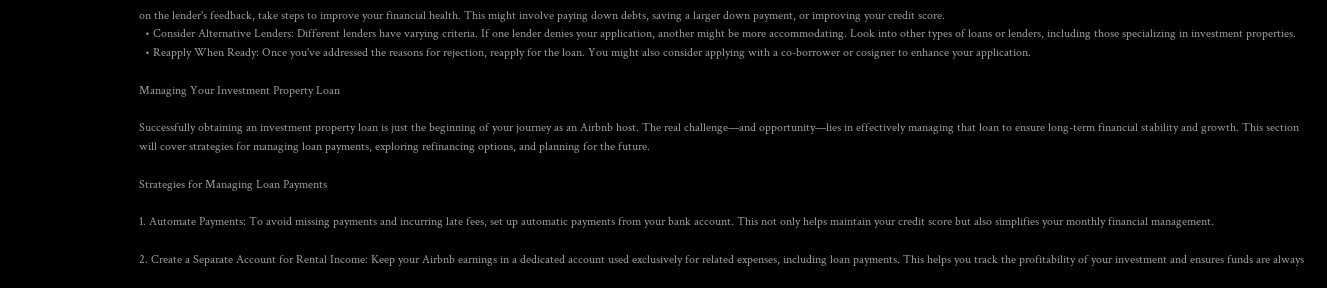on the lender's feedback, take steps to improve your financial health. This might involve paying down debts, saving a larger down payment, or improving your credit score.
  • Consider Alternative Lenders: Different lenders have varying criteria. If one lender denies your application, another might be more accommodating. Look into other types of loans or lenders, including those specializing in investment properties.
  • Reapply When Ready: Once you've addressed the reasons for rejection, reapply for the loan. You might also consider applying with a co-borrower or cosigner to enhance your application.

Managing Your Investment Property Loan

Successfully obtaining an investment property loan is just the beginning of your journey as an Airbnb host. The real challenge—and opportunity—lies in effectively managing that loan to ensure long-term financial stability and growth. This section will cover strategies for managing loan payments, exploring refinancing options, and planning for the future.

Strategies for Managing Loan Payments

1. Automate Payments: To avoid missing payments and incurring late fees, set up automatic payments from your bank account. This not only helps maintain your credit score but also simplifies your monthly financial management.

2. Create a Separate Account for Rental Income: Keep your Airbnb earnings in a dedicated account used exclusively for related expenses, including loan payments. This helps you track the profitability of your investment and ensures funds are always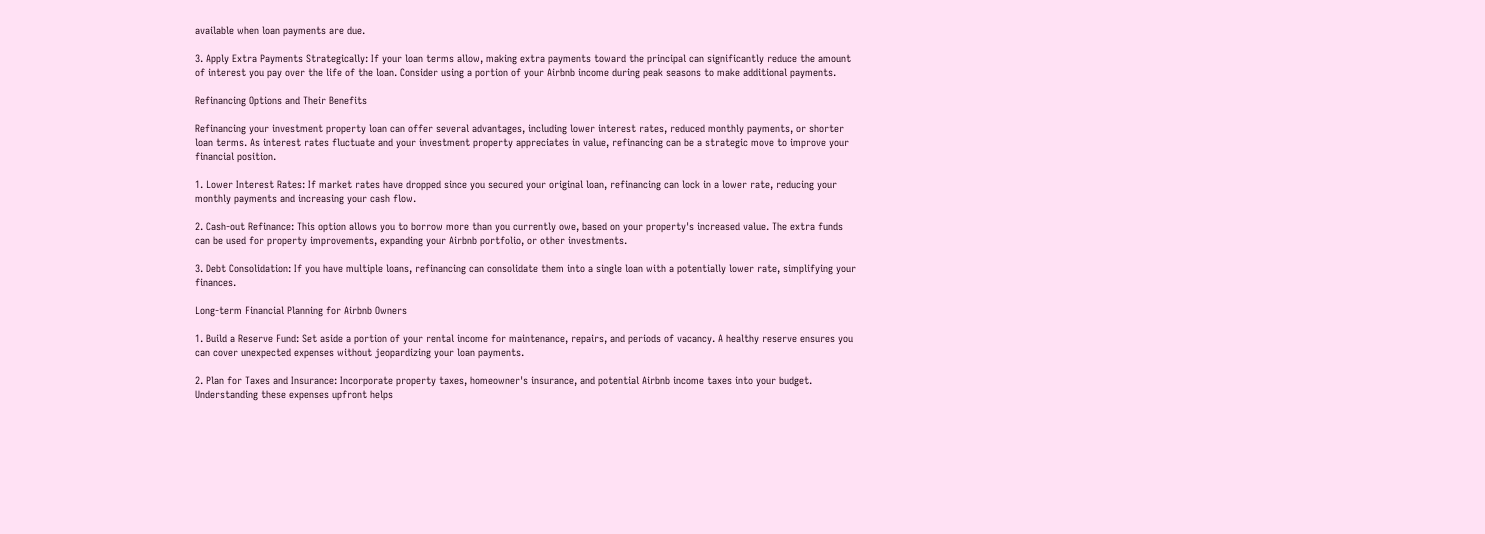available when loan payments are due.

3. Apply Extra Payments Strategically: If your loan terms allow, making extra payments toward the principal can significantly reduce the amount of interest you pay over the life of the loan. Consider using a portion of your Airbnb income during peak seasons to make additional payments.

Refinancing Options and Their Benefits

Refinancing your investment property loan can offer several advantages, including lower interest rates, reduced monthly payments, or shorter loan terms. As interest rates fluctuate and your investment property appreciates in value, refinancing can be a strategic move to improve your financial position.

1. Lower Interest Rates: If market rates have dropped since you secured your original loan, refinancing can lock in a lower rate, reducing your monthly payments and increasing your cash flow.

2. Cash-out Refinance: This option allows you to borrow more than you currently owe, based on your property's increased value. The extra funds can be used for property improvements, expanding your Airbnb portfolio, or other investments.

3. Debt Consolidation: If you have multiple loans, refinancing can consolidate them into a single loan with a potentially lower rate, simplifying your finances.

Long-term Financial Planning for Airbnb Owners

1. Build a Reserve Fund: Set aside a portion of your rental income for maintenance, repairs, and periods of vacancy. A healthy reserve ensures you can cover unexpected expenses without jeopardizing your loan payments.

2. Plan for Taxes and Insurance: Incorporate property taxes, homeowner's insurance, and potential Airbnb income taxes into your budget. Understanding these expenses upfront helps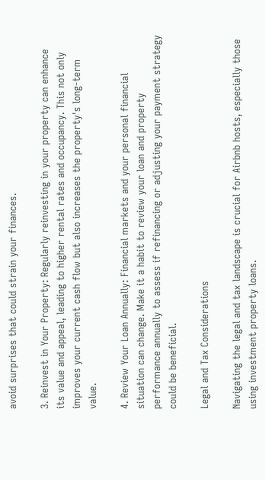avoid surprises that could strain your finances.

3. Reinvest in Your Property: Regularly reinvesting in your property can enhance its value and appeal, leading to higher rental rates and occupancy. This not only improves your current cash flow but also increases the property's long-term value.

4. Review Your Loan Annually: Financial markets and your personal financial situation can change. Make it a habit to review your loan and property performance annually to assess if refinancing or adjusting your payment strategy could be beneficial.

Legal and Tax Considerations

Navigating the legal and tax landscape is crucial for Airbnb hosts, especially those using investment property loans.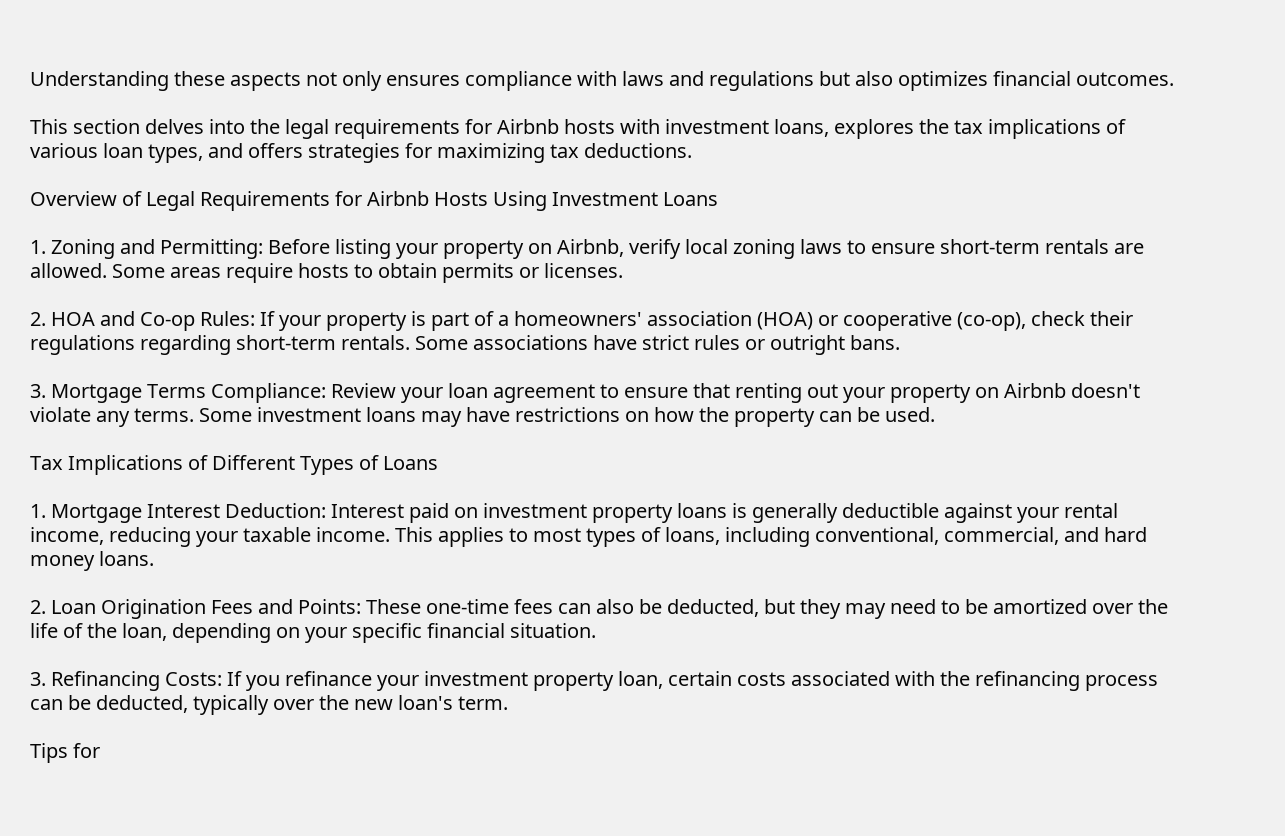Understanding these aspects not only ensures compliance with laws and regulations but also optimizes financial outcomes.

This section delves into the legal requirements for Airbnb hosts with investment loans, explores the tax implications of various loan types, and offers strategies for maximizing tax deductions.

Overview of Legal Requirements for Airbnb Hosts Using Investment Loans

1. Zoning and Permitting: Before listing your property on Airbnb, verify local zoning laws to ensure short-term rentals are allowed. Some areas require hosts to obtain permits or licenses.

2. HOA and Co-op Rules: If your property is part of a homeowners' association (HOA) or cooperative (co-op), check their regulations regarding short-term rentals. Some associations have strict rules or outright bans.

3. Mortgage Terms Compliance: Review your loan agreement to ensure that renting out your property on Airbnb doesn't violate any terms. Some investment loans may have restrictions on how the property can be used.

Tax Implications of Different Types of Loans

1. Mortgage Interest Deduction: Interest paid on investment property loans is generally deductible against your rental income, reducing your taxable income. This applies to most types of loans, including conventional, commercial, and hard money loans.

2. Loan Origination Fees and Points: These one-time fees can also be deducted, but they may need to be amortized over the life of the loan, depending on your specific financial situation.

3. Refinancing Costs: If you refinance your investment property loan, certain costs associated with the refinancing process can be deducted, typically over the new loan's term.

Tips for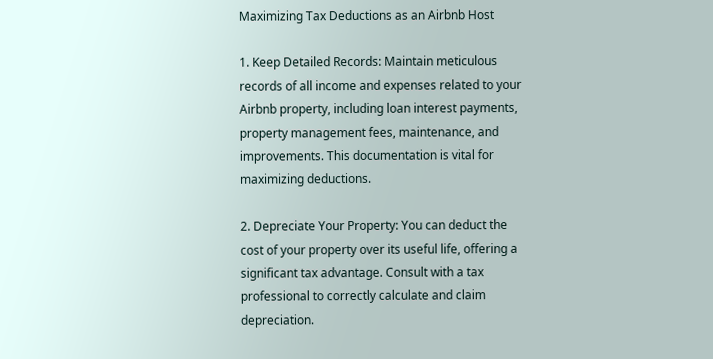Maximizing Tax Deductions as an Airbnb Host

1. Keep Detailed Records: Maintain meticulous records of all income and expenses related to your Airbnb property, including loan interest payments, property management fees, maintenance, and improvements. This documentation is vital for maximizing deductions.

2. Depreciate Your Property: You can deduct the cost of your property over its useful life, offering a significant tax advantage. Consult with a tax professional to correctly calculate and claim depreciation.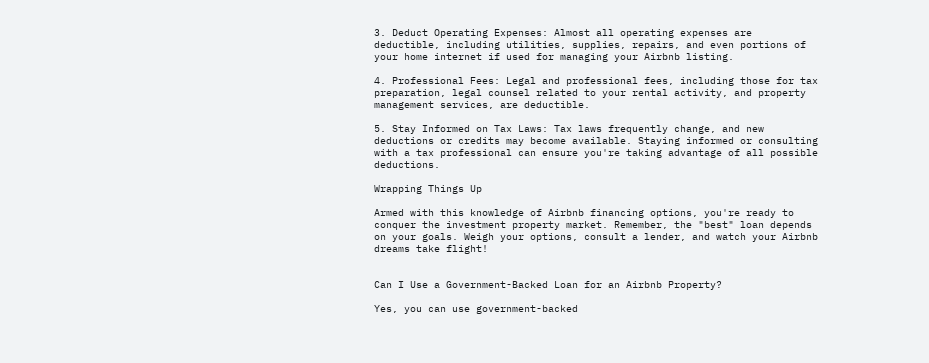3. Deduct Operating Expenses: Almost all operating expenses are deductible, including utilities, supplies, repairs, and even portions of your home internet if used for managing your Airbnb listing.

4. Professional Fees: Legal and professional fees, including those for tax preparation, legal counsel related to your rental activity, and property management services, are deductible.

5. Stay Informed on Tax Laws: Tax laws frequently change, and new deductions or credits may become available. Staying informed or consulting with a tax professional can ensure you're taking advantage of all possible deductions.

Wrapping Things Up

Armed with this knowledge of Airbnb financing options, you're ready to conquer the investment property market. Remember, the "best" loan depends on your goals. Weigh your options, consult a lender, and watch your Airbnb dreams take flight!


Can I Use a Government-Backed Loan for an Airbnb Property?

Yes, you can use government-backed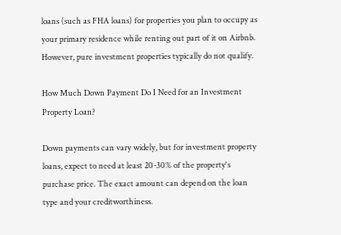loans (such as FHA loans) for properties you plan to occupy as your primary residence while renting out part of it on Airbnb. However, pure investment properties typically do not qualify.

How Much Down Payment Do I Need for an Investment Property Loan?

Down payments can vary widely, but for investment property loans, expect to need at least 20-30% of the property's purchase price. The exact amount can depend on the loan type and your creditworthiness.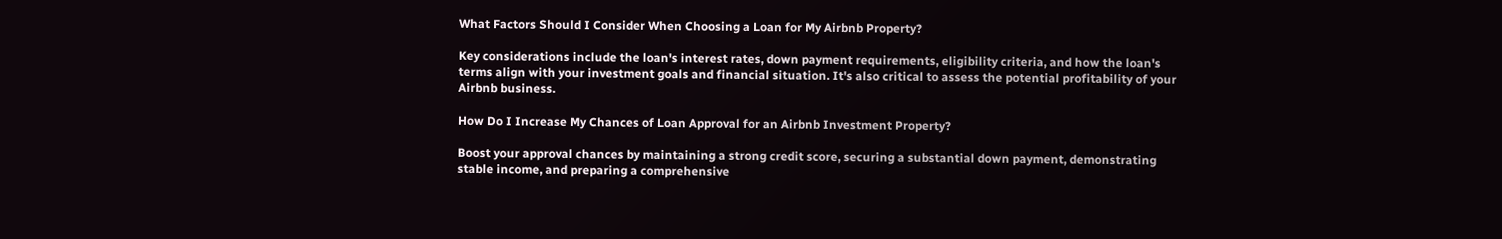What Factors Should I Consider When Choosing a Loan for My Airbnb Property?

Key considerations include the loan's interest rates, down payment requirements, eligibility criteria, and how the loan's terms align with your investment goals and financial situation. It's also critical to assess the potential profitability of your Airbnb business.

How Do I Increase My Chances of Loan Approval for an Airbnb Investment Property?

Boost your approval chances by maintaining a strong credit score, securing a substantial down payment, demonstrating stable income, and preparing a comprehensive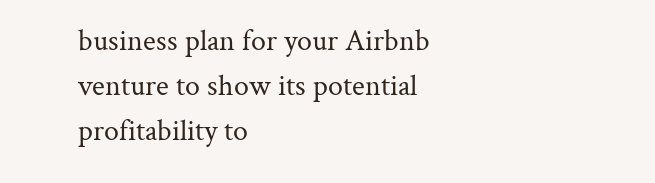business plan for your Airbnb venture to show its potential profitability to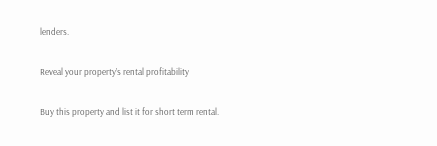lenders.

Reveal your property’s rental profitability

Buy this property and list it for short term rental.